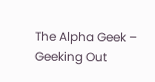The Alpha Geek – Geeking Out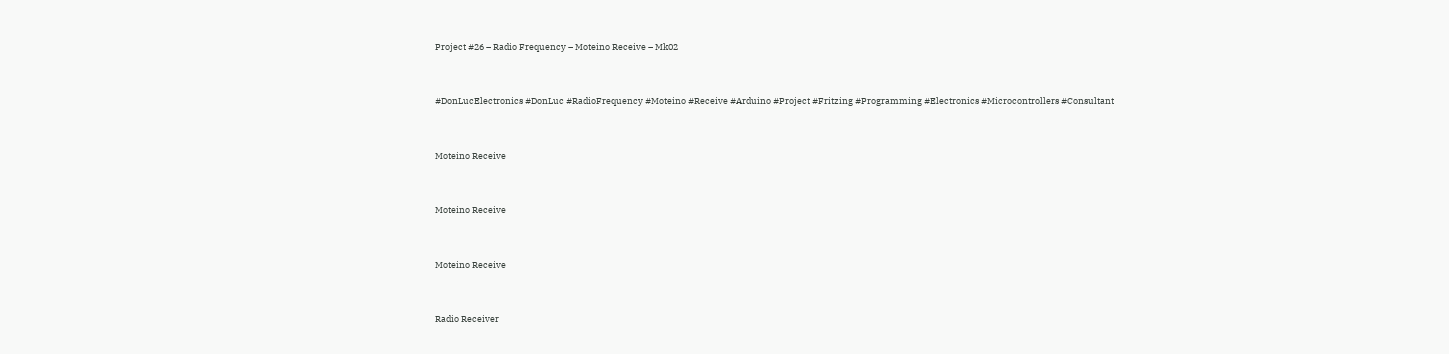Project #26 – Radio Frequency – Moteino Receive – Mk02


#DonLucElectronics #DonLuc #RadioFrequency #Moteino #Receive #Arduino #Project #Fritzing #Programming #Electronics #Microcontrollers #Consultant


Moteino Receive


Moteino Receive


Moteino Receive


Radio Receiver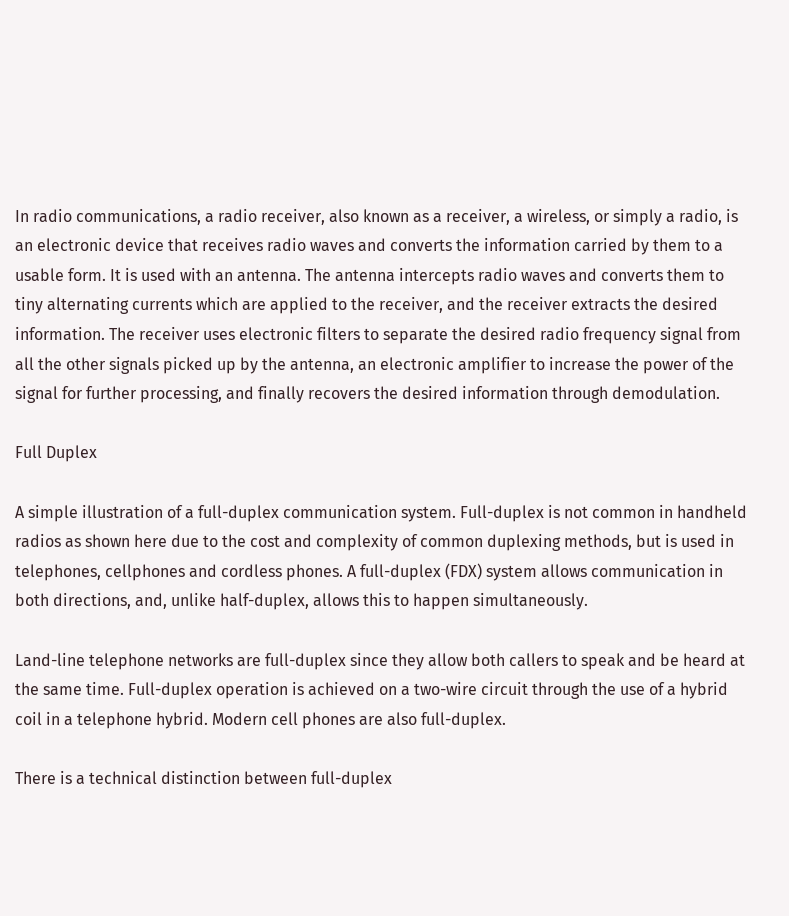In radio communications, a radio receiver, also known as a receiver, a wireless, or simply a radio, is an electronic device that receives radio waves and converts the information carried by them to a usable form. It is used with an antenna. The antenna intercepts radio waves and converts them to tiny alternating currents which are applied to the receiver, and the receiver extracts the desired information. The receiver uses electronic filters to separate the desired radio frequency signal from all the other signals picked up by the antenna, an electronic amplifier to increase the power of the signal for further processing, and finally recovers the desired information through demodulation.

Full Duplex

A simple illustration of a full-duplex communication system. Full-duplex is not common in handheld radios as shown here due to the cost and complexity of common duplexing methods, but is used in telephones, cellphones and cordless phones. A full-duplex (FDX) system allows communication in both directions, and, unlike half-duplex, allows this to happen simultaneously.

Land-line telephone networks are full-duplex since they allow both callers to speak and be heard at the same time. Full-duplex operation is achieved on a two-wire circuit through the use of a hybrid coil in a telephone hybrid. Modern cell phones are also full-duplex.

There is a technical distinction between full-duplex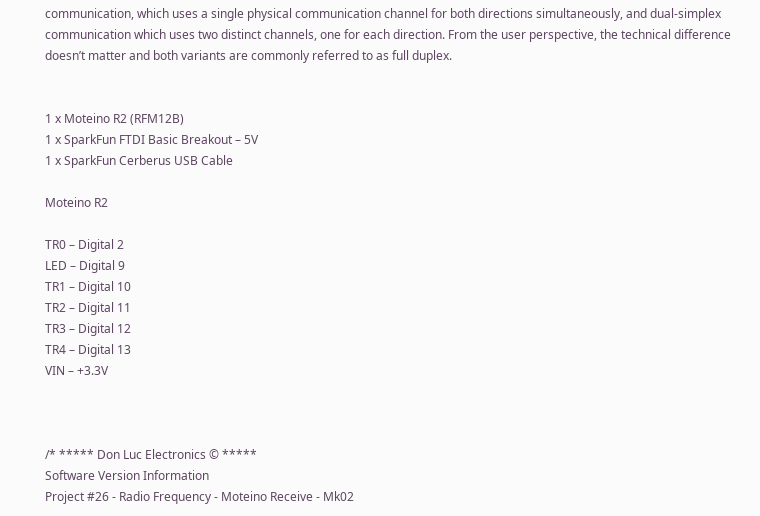communication, which uses a single physical communication channel for both directions simultaneously, and dual-simplex communication which uses two distinct channels, one for each direction. From the user perspective, the technical difference doesn’t matter and both variants are commonly referred to as full duplex.


1 x Moteino R2 (RFM12B)
1 x SparkFun FTDI Basic Breakout – 5V
1 x SparkFun Cerberus USB Cable

Moteino R2

TR0 – Digital 2
LED – Digital 9
TR1 – Digital 10
TR2 – Digital 11
TR3 – Digital 12
TR4 – Digital 13
VIN – +3.3V



/* ***** Don Luc Electronics © *****
Software Version Information
Project #26 - Radio Frequency - Moteino Receive - Mk02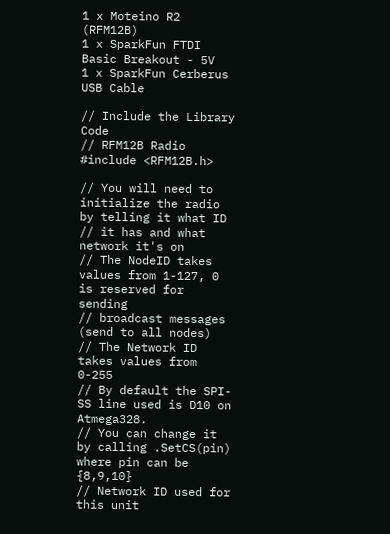1 x Moteino R2 (RFM12B)
1 x SparkFun FTDI Basic Breakout - 5V
1 x SparkFun Cerberus USB Cable

// Include the Library Code
// RFM12B Radio
#include <RFM12B.h>

// You will need to initialize the radio by telling it what ID
// it has and what network it's on
// The NodeID takes values from 1-127, 0 is reserved for sending
// broadcast messages (send to all nodes)
// The Network ID takes values from 0-255
// By default the SPI-SS line used is D10 on Atmega328.
// You can change it by calling .SetCS(pin) where pin can be {8,9,10}
// Network ID used for this unit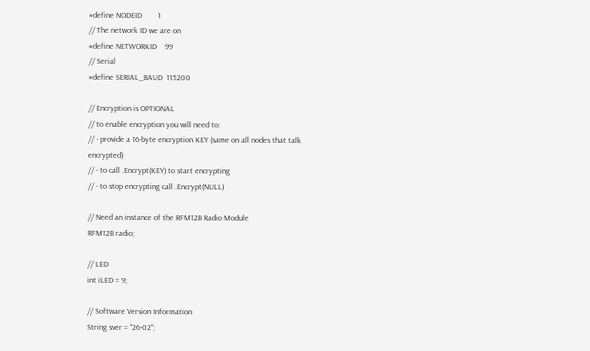#define NODEID        1
// The network ID we are on
#define NETWORKID    99
// Serial
#define SERIAL_BAUD  115200

// Encryption is OPTIONAL
// to enable encryption you will need to:
// - provide a 16-byte encryption KEY (same on all nodes that talk encrypted)
// - to call .Encrypt(KEY) to start encrypting
// - to stop encrypting call .Encrypt(NULL)

// Need an instance of the RFM12B Radio Module
RFM12B radio;

// LED
int iLED = 9;

// Software Version Information
String sver = "26-02";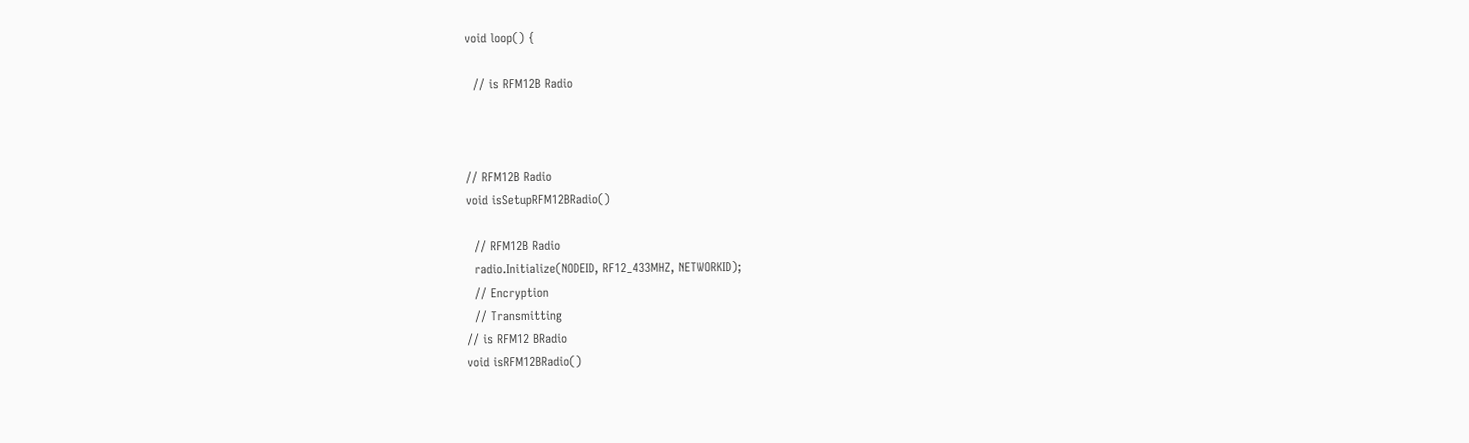void loop() {

  // is RFM12B Radio



// RFM12B Radio
void isSetupRFM12BRadio()

  // RFM12B Radio
  radio.Initialize(NODEID, RF12_433MHZ, NETWORKID);
  // Encryption
  // Transmitting
// is RFM12 BRadio
void isRFM12BRadio()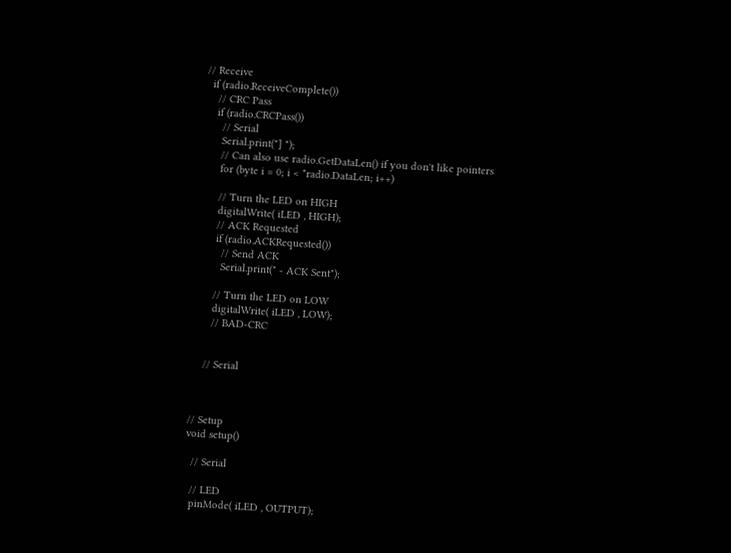// Receive
  if (radio.ReceiveComplete())
    // CRC Pass
    if (radio.CRCPass())
      // Serial
      Serial.print("] ");
      // Can also use radio.GetDataLen() if you don't like pointers
      for (byte i = 0; i < *radio.DataLen; i++)

      // Turn the LED on HIGH
      digitalWrite( iLED , HIGH);
      // ACK Requested
      if (radio.ACKRequested())
        // Send ACK
        Serial.print(" - ACK Sent");

      // Turn the LED on LOW
      digitalWrite( iLED , LOW);
      // BAD-CRC


    // Serial



// Setup
void setup()

  // Serial

  // LED
  pinMode( iLED , OUTPUT);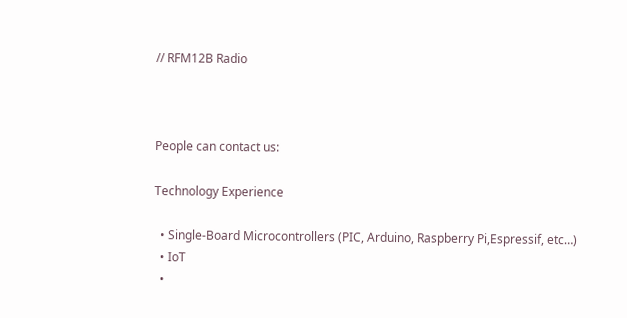// RFM12B Radio



People can contact us:

Technology Experience

  • Single-Board Microcontrollers (PIC, Arduino, Raspberry Pi,Espressif, etc…)
  • IoT
  •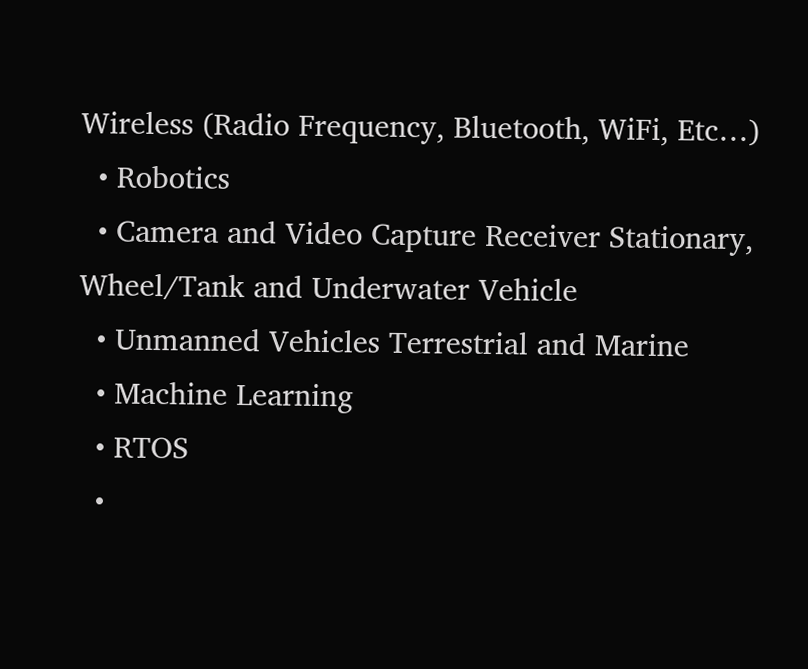Wireless (Radio Frequency, Bluetooth, WiFi, Etc…)
  • Robotics
  • Camera and Video Capture Receiver Stationary, Wheel/Tank and Underwater Vehicle
  • Unmanned Vehicles Terrestrial and Marine
  • Machine Learning
  • RTOS
  •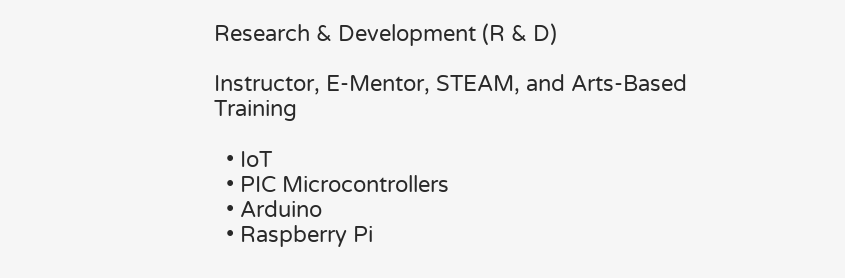Research & Development (R & D)

Instructor, E-Mentor, STEAM, and Arts-Based Training

  • IoT
  • PIC Microcontrollers
  • Arduino
  • Raspberry Pi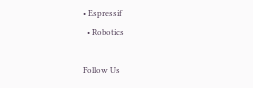• Espressif
  • Robotics

Follow Us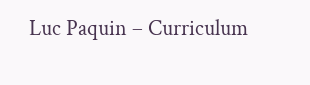Luc Paquin – Curriculum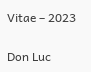Vitae – 2023


Don Luc